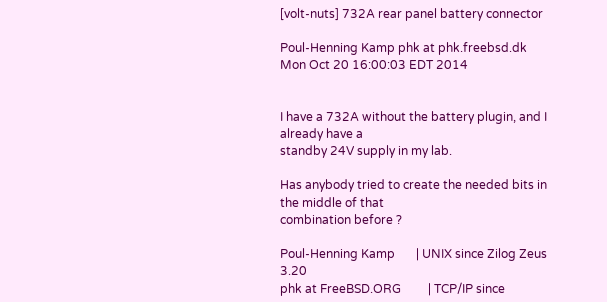[volt-nuts] 732A rear panel battery connector

Poul-Henning Kamp phk at phk.freebsd.dk
Mon Oct 20 16:00:03 EDT 2014


I have a 732A without the battery plugin, and I already have a
standby 24V supply in my lab.

Has anybody tried to create the needed bits in the middle of that
combination before ?

Poul-Henning Kamp       | UNIX since Zilog Zeus 3.20
phk at FreeBSD.ORG         | TCP/IP since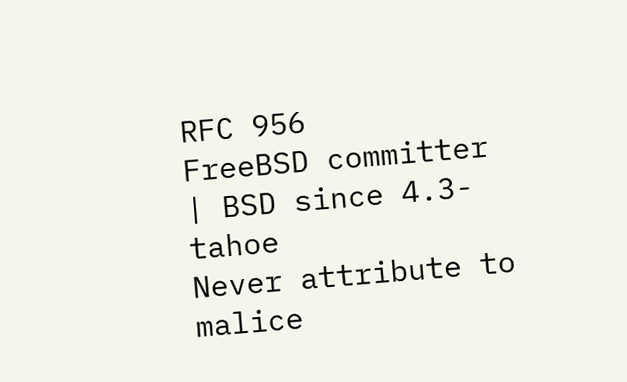RFC 956
FreeBSD committer       | BSD since 4.3-tahoe
Never attribute to malice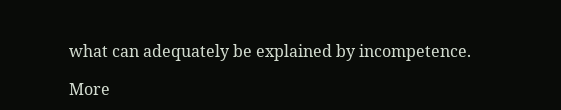what can adequately be explained by incompetence.

More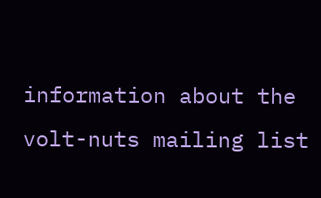information about the volt-nuts mailing list